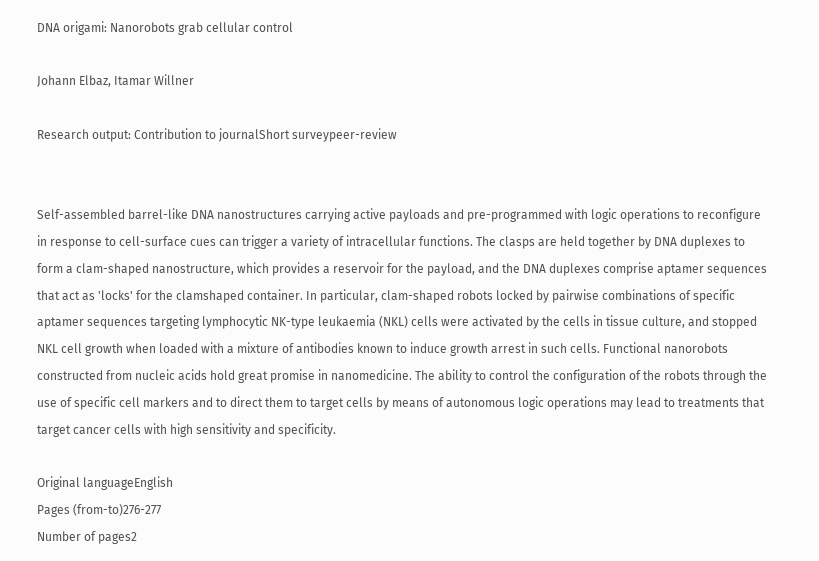DNA origami: Nanorobots grab cellular control

Johann Elbaz, Itamar Willner

Research output: Contribution to journalShort surveypeer-review


Self-assembled barrel-like DNA nanostructures carrying active payloads and pre-programmed with logic operations to reconfigure in response to cell-surface cues can trigger a variety of intracellular functions. The clasps are held together by DNA duplexes to form a clam-shaped nanostructure, which provides a reservoir for the payload, and the DNA duplexes comprise aptamer sequences that act as 'locks' for the clamshaped container. In particular, clam-shaped robots locked by pairwise combinations of specific aptamer sequences targeting lymphocytic NK-type leukaemia (NKL) cells were activated by the cells in tissue culture, and stopped NKL cell growth when loaded with a mixture of antibodies known to induce growth arrest in such cells. Functional nanorobots constructed from nucleic acids hold great promise in nanomedicine. The ability to control the configuration of the robots through the use of specific cell markers and to direct them to target cells by means of autonomous logic operations may lead to treatments that target cancer cells with high sensitivity and specificity.

Original languageEnglish
Pages (from-to)276-277
Number of pages2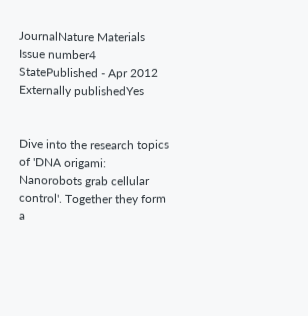JournalNature Materials
Issue number4
StatePublished - Apr 2012
Externally publishedYes


Dive into the research topics of 'DNA origami: Nanorobots grab cellular control'. Together they form a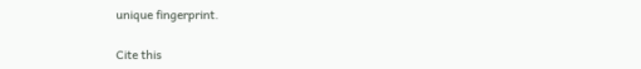unique fingerprint.

Cite this